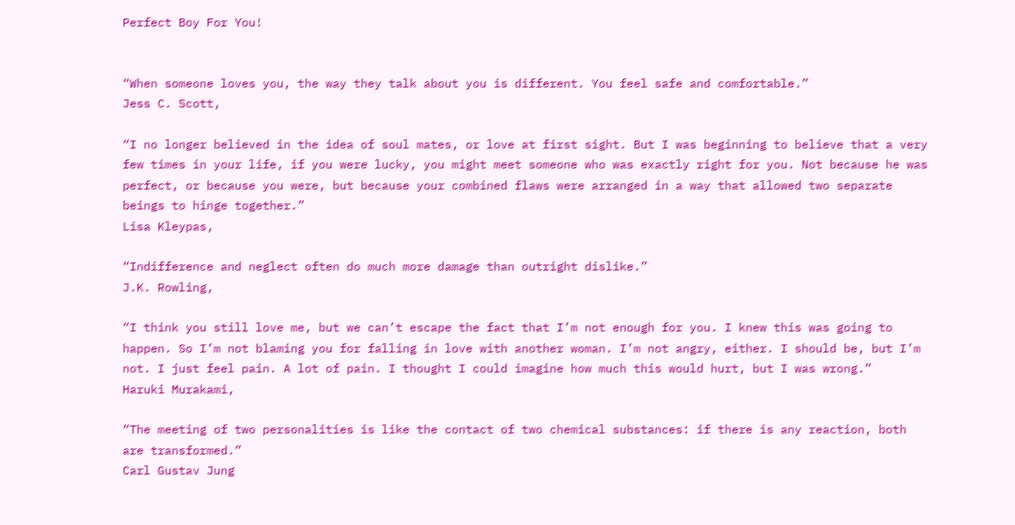Perfect Boy For You!


“When someone loves you, the way they talk about you is different. You feel safe and comfortable.”
Jess C. Scott,

“I no longer believed in the idea of soul mates, or love at first sight. But I was beginning to believe that a very few times in your life, if you were lucky, you might meet someone who was exactly right for you. Not because he was perfect, or because you were, but because your combined flaws were arranged in a way that allowed two separate beings to hinge together.”
Lisa Kleypas,

“Indifference and neglect often do much more damage than outright dislike.”
J.K. Rowling,

“I think you still love me, but we can’t escape the fact that I’m not enough for you. I knew this was going to happen. So I’m not blaming you for falling in love with another woman. I’m not angry, either. I should be, but I’m not. I just feel pain. A lot of pain. I thought I could imagine how much this would hurt, but I was wrong.”
Haruki Murakami,

“The meeting of two personalities is like the contact of two chemical substances: if there is any reaction, both are transformed.”
Carl Gustav Jung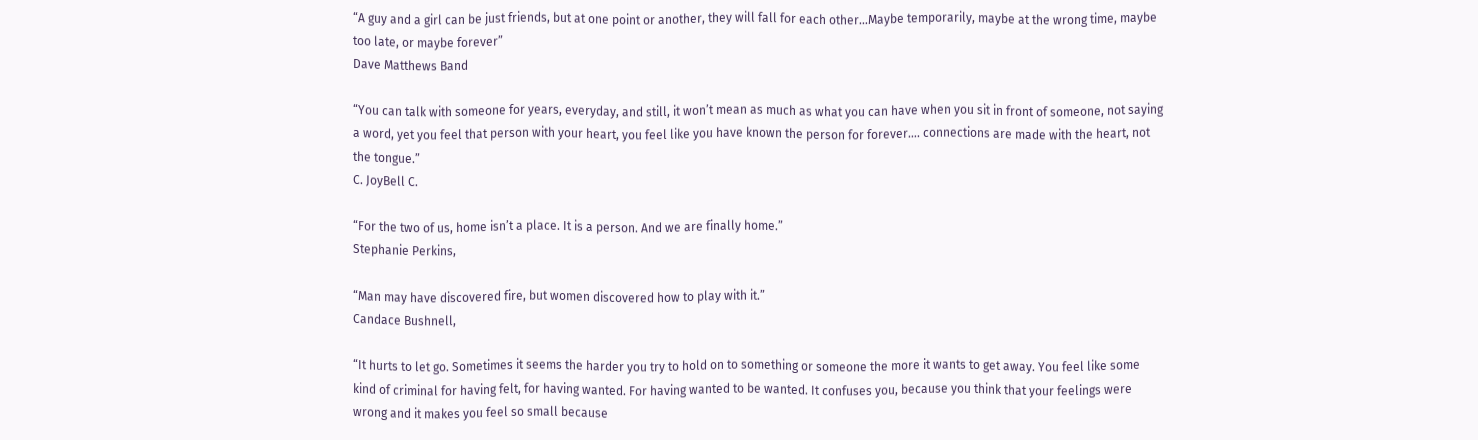“A guy and a girl can be just friends, but at one point or another, they will fall for each other…Maybe temporarily, maybe at the wrong time, maybe too late, or maybe forever”
Dave Matthews Band

“You can talk with someone for years, everyday, and still, it won’t mean as much as what you can have when you sit in front of someone, not saying a word, yet you feel that person with your heart, you feel like you have known the person for forever…. connections are made with the heart, not the tongue.”
C. JoyBell C.

“For the two of us, home isn’t a place. It is a person. And we are finally home.”
Stephanie Perkins,

“Man may have discovered fire, but women discovered how to play with it.”
Candace Bushnell,

“It hurts to let go. Sometimes it seems the harder you try to hold on to something or someone the more it wants to get away. You feel like some kind of criminal for having felt, for having wanted. For having wanted to be wanted. It confuses you, because you think that your feelings were wrong and it makes you feel so small because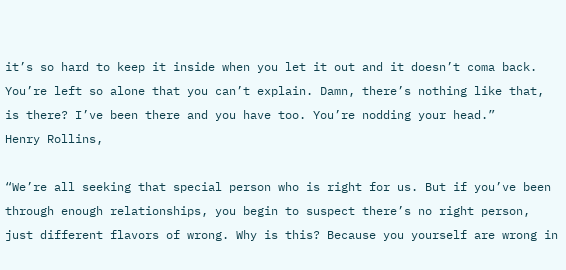it’s so hard to keep it inside when you let it out and it doesn’t coma back. You’re left so alone that you can’t explain. Damn, there’s nothing like that, is there? I’ve been there and you have too. You’re nodding your head.”
Henry Rollins,

“We’re all seeking that special person who is right for us. But if you’ve been through enough relationships, you begin to suspect there’s no right person, just different flavors of wrong. Why is this? Because you yourself are wrong in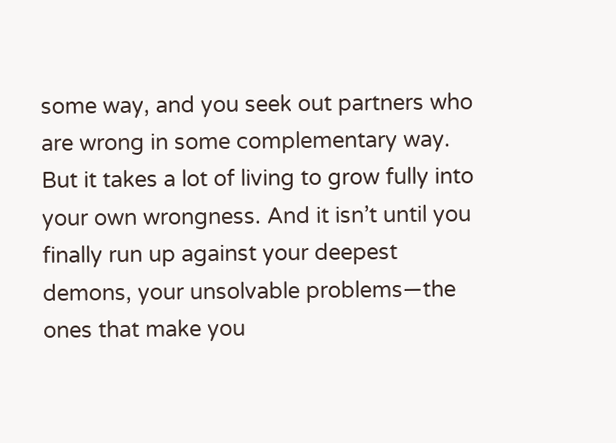some way, and you seek out partners who are wrong in some complementary way. But it takes a lot of living to grow fully into your own wrongness. And it isn’t until you finally run up against your deepest demons, your unsolvable problems—the ones that make you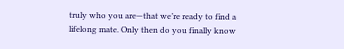truly who you are—that we’re ready to find a lifelong mate. Only then do you finally know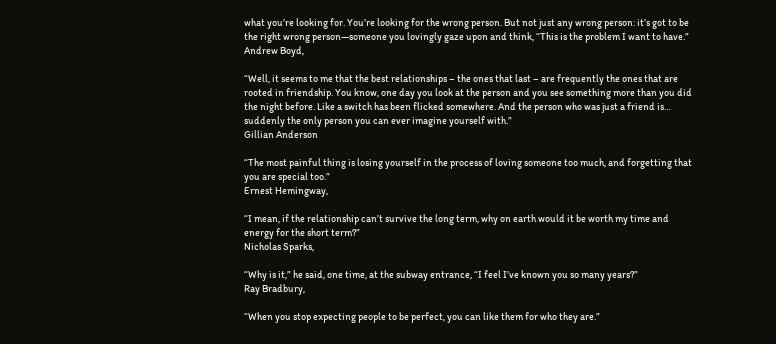what you’re looking for. You’re looking for the wrong person. But not just any wrong person: it’s got to be the right wrong person—someone you lovingly gaze upon and think, “This is the problem I want to have.”
Andrew Boyd,

“Well, it seems to me that the best relationships – the ones that last – are frequently the ones that are rooted in friendship. You know, one day you look at the person and you see something more than you did the night before. Like a switch has been flicked somewhere. And the person who was just a friend is… suddenly the only person you can ever imagine yourself with.”
Gillian Anderson

“The most painful thing is losing yourself in the process of loving someone too much, and forgetting that you are special too.”
Ernest Hemingway,

“I mean, if the relationship can’t survive the long term, why on earth would it be worth my time and energy for the short term?”
Nicholas Sparks,

“Why is it,” he said, one time, at the subway entrance, “I feel I’ve known you so many years?”
Ray Bradbury,

“When you stop expecting people to be perfect, you can like them for who they are.”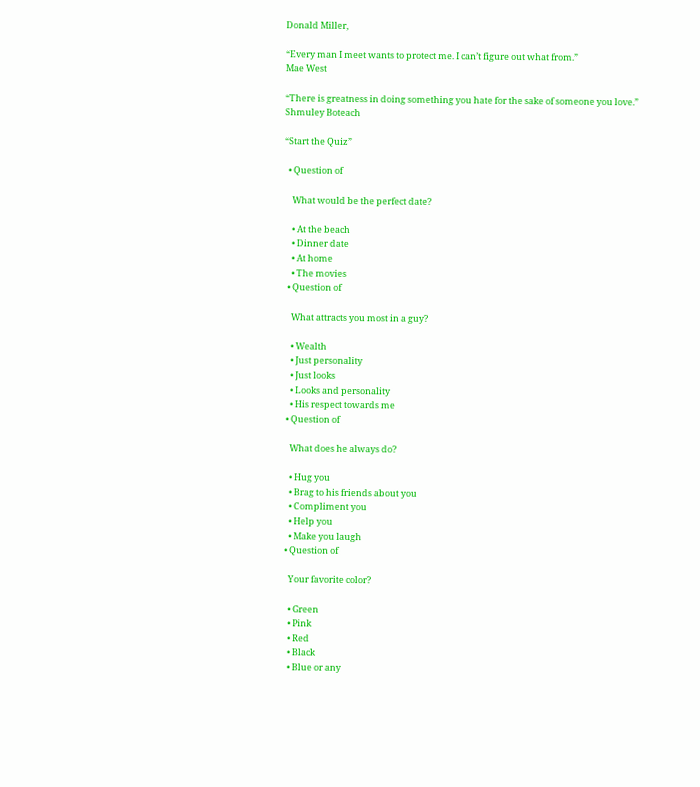Donald Miller,

“Every man I meet wants to protect me. I can’t figure out what from.”
Mae West

“There is greatness in doing something you hate for the sake of someone you love.”
Shmuley Boteach

“Start the Quiz”

  • Question of

    What would be the perfect date?

    • At the beach
    • Dinner date
    • At home
    • The movies
  • Question of

    What attracts you most in a guy?

    • Wealth
    • Just personality
    • Just looks
    • Looks and personality
    • His respect towards me
  • Question of

    What does he always do?

    • Hug you
    • Brag to his friends about you
    • Compliment you
    • Help you
    • Make you laugh
  • Question of

    Your favorite color?

    • Green
    • Pink
    • Red
    • Black
    • Blue or any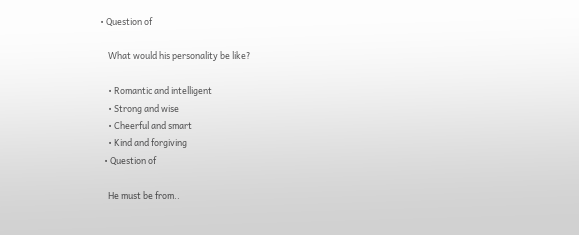• Question of

    What would his personality be like?

    • Romantic and intelligent
    • Strong and wise
    • Cheerful and smart
    • Kind and forgiving
  • Question of

    He must be from..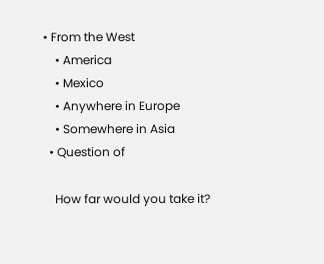• From the West
    • America
    • Mexico
    • Anywhere in Europe
    • Somewhere in Asia
  • Question of

    How far would you take it?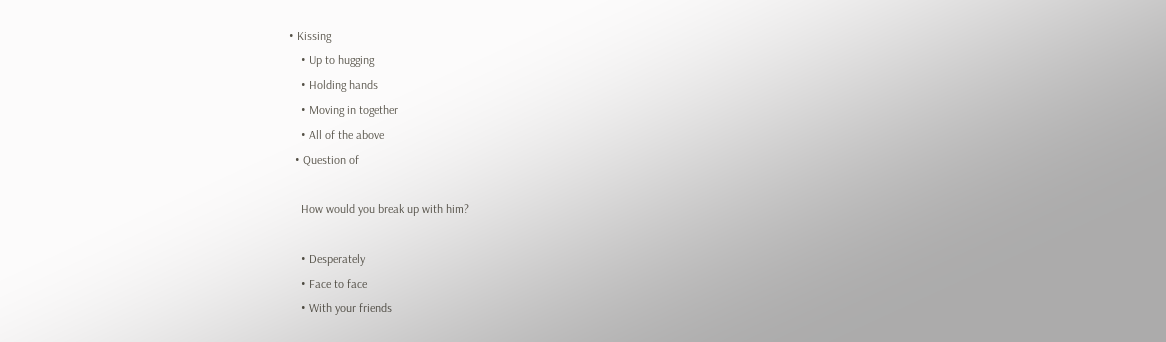• Kissing
    • Up to hugging
    • Holding hands
    • Moving in together
    • All of the above
  • Question of

    How would you break up with him?

    • Desperately
    • Face to face
    • With your friends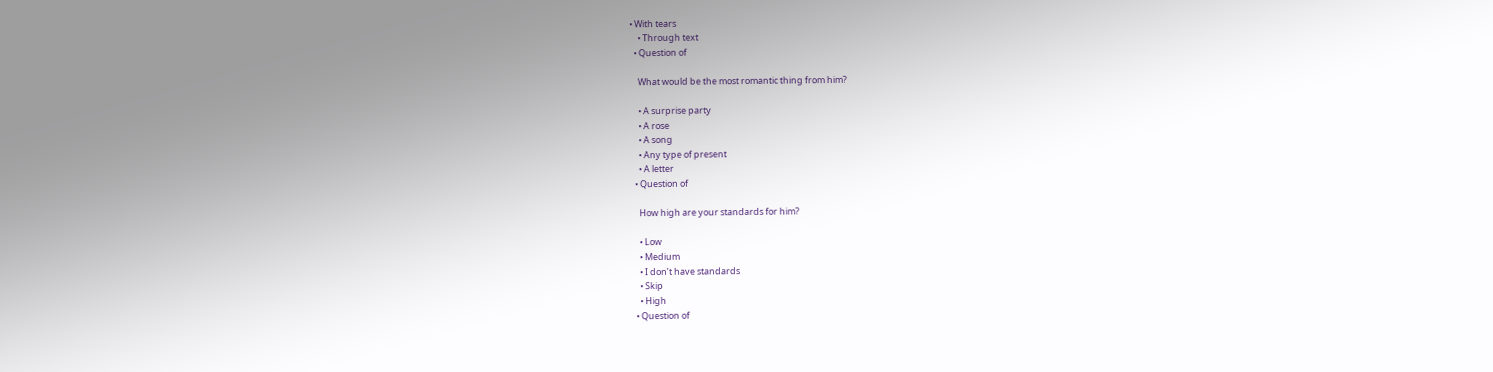• With tears
    • Through text
  • Question of

    What would be the most romantic thing from him?

    • A surprise party
    • A rose
    • A song
    • Any type of present
    • A letter
  • Question of

    How high are your standards for him?

    • Low
    • Medium
    • I don’t have standards
    • Skip
    • High
  • Question of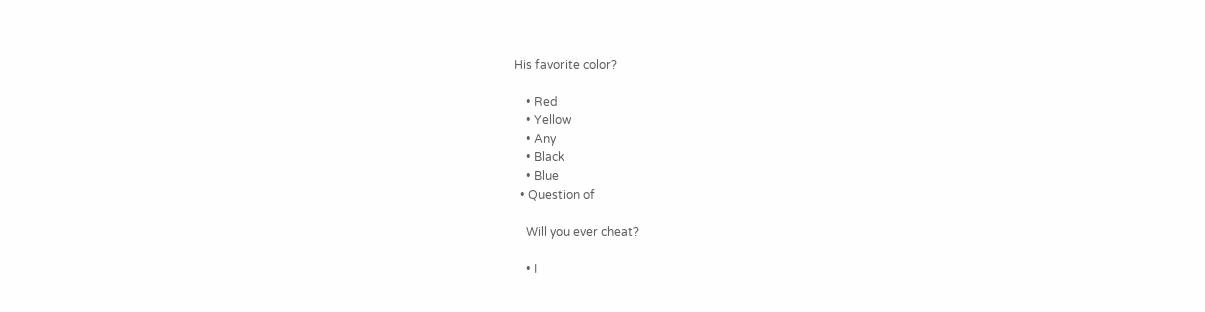His favorite color?

    • Red
    • Yellow
    • Any
    • Black
    • Blue
  • Question of

    Will you ever cheat?

    • I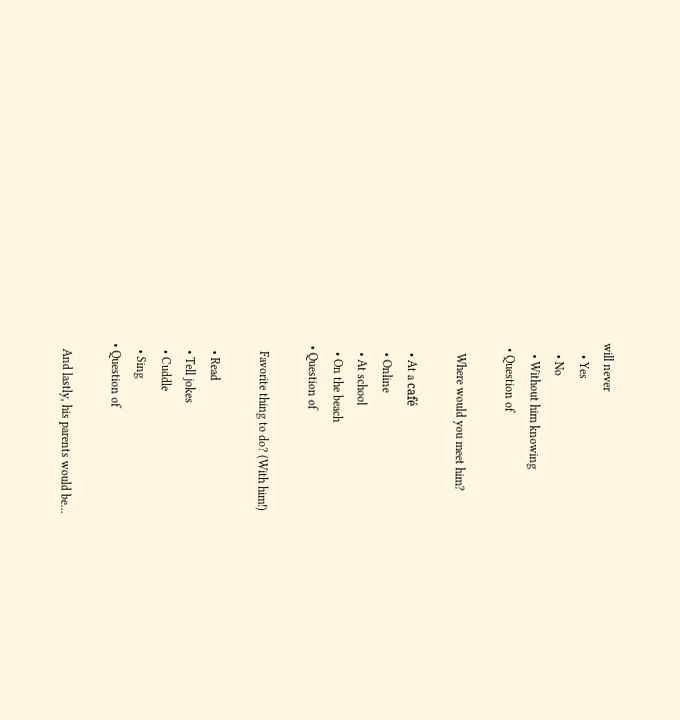will never
    • Yes
    • No
    • Without him knowing
  • Question of

    Where would you meet him?

    • At a café
    • Online
    • At school
    • On the beach
  • Question of

    Favorite thing to do? (With him!)

    • Read
    • Tell jokes
    • Cuddle
    • Sing
  • Question of

    And lastly, his parents would be…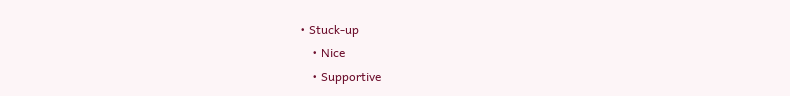• Stuck-up
    • Nice
    • Supportive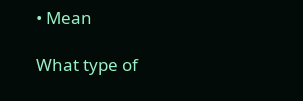• Mean

What type of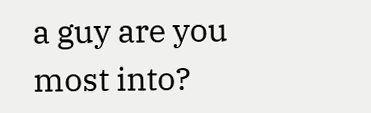a guy are you most into?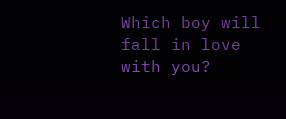Which boy will fall in love with you?